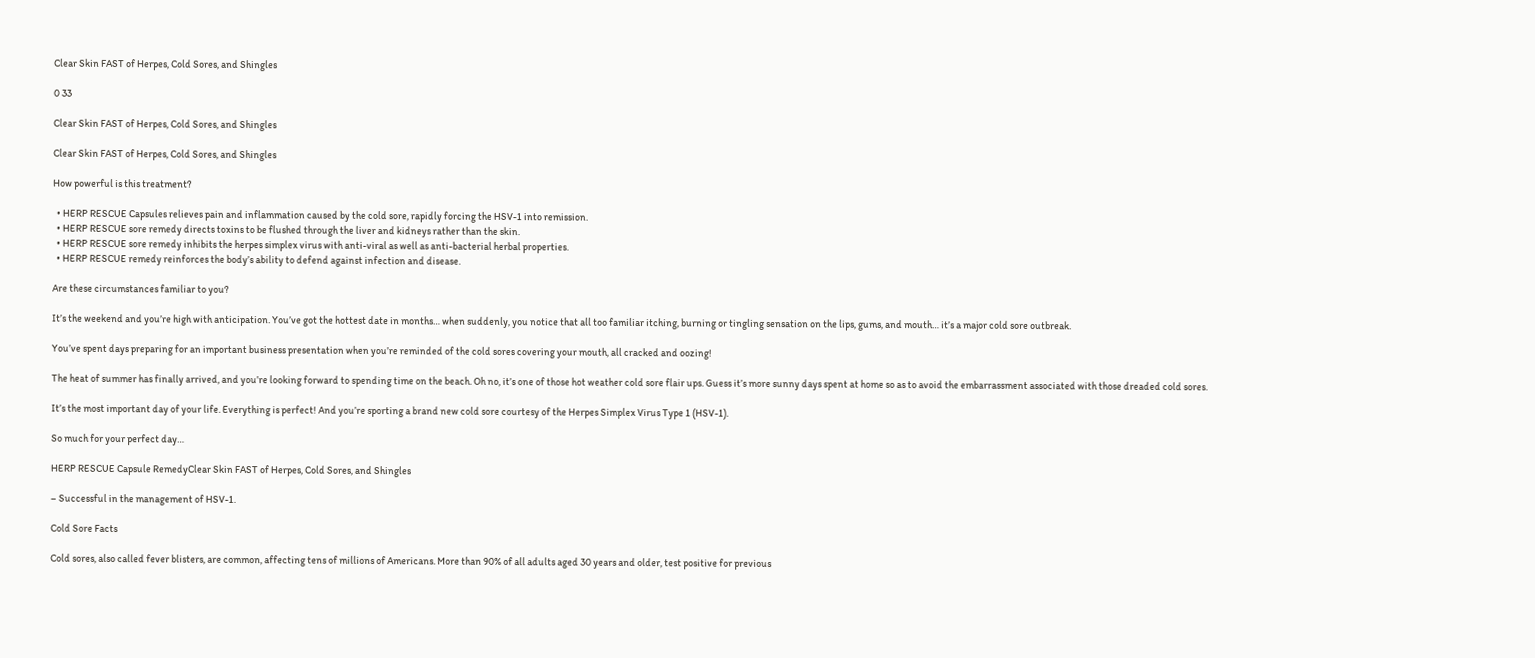Clear Skin FAST of Herpes, Cold Sores, and Shingles

0 33

Clear Skin FAST of Herpes, Cold Sores, and Shingles

Clear Skin FAST of Herpes, Cold Sores, and Shingles

How powerful is this treatment?

  • HERP RESCUE Capsules relieves pain and inflammation caused by the cold sore, rapidly forcing the HSV-1 into remission.
  • HERP RESCUE sore remedy directs toxins to be flushed through the liver and kidneys rather than the skin.
  • HERP RESCUE sore remedy inhibits the herpes simplex virus with anti-viral as well as anti-bacterial herbal properties.
  • HERP RESCUE remedy reinforces the body’s ability to defend against infection and disease.

Are these circumstances familiar to you?

It’s the weekend and you’re high with anticipation. You’ve got the hottest date in months… when suddenly, you notice that all too familiar itching, burning or tingling sensation on the lips, gums, and mouth… it’s a major cold sore outbreak.

You’ve spent days preparing for an important business presentation when you’re reminded of the cold sores covering your mouth, all cracked and oozing!

The heat of summer has finally arrived, and you’re looking forward to spending time on the beach. Oh no, it’s one of those hot weather cold sore flair ups. Guess it’s more sunny days spent at home so as to avoid the embarrassment associated with those dreaded cold sores.

It’s the most important day of your life. Everything is perfect! And you’re sporting a brand new cold sore courtesy of the Herpes Simplex Virus Type 1 (HSV-1).

So much for your perfect day…

HERP RESCUE Capsule RemedyClear Skin FAST of Herpes, Cold Sores, and Shingles

– Successful in the management of HSV-1.

Cold Sore Facts

Cold sores, also called fever blisters, are common, affecting tens of millions of Americans. More than 90% of all adults aged 30 years and older, test positive for previous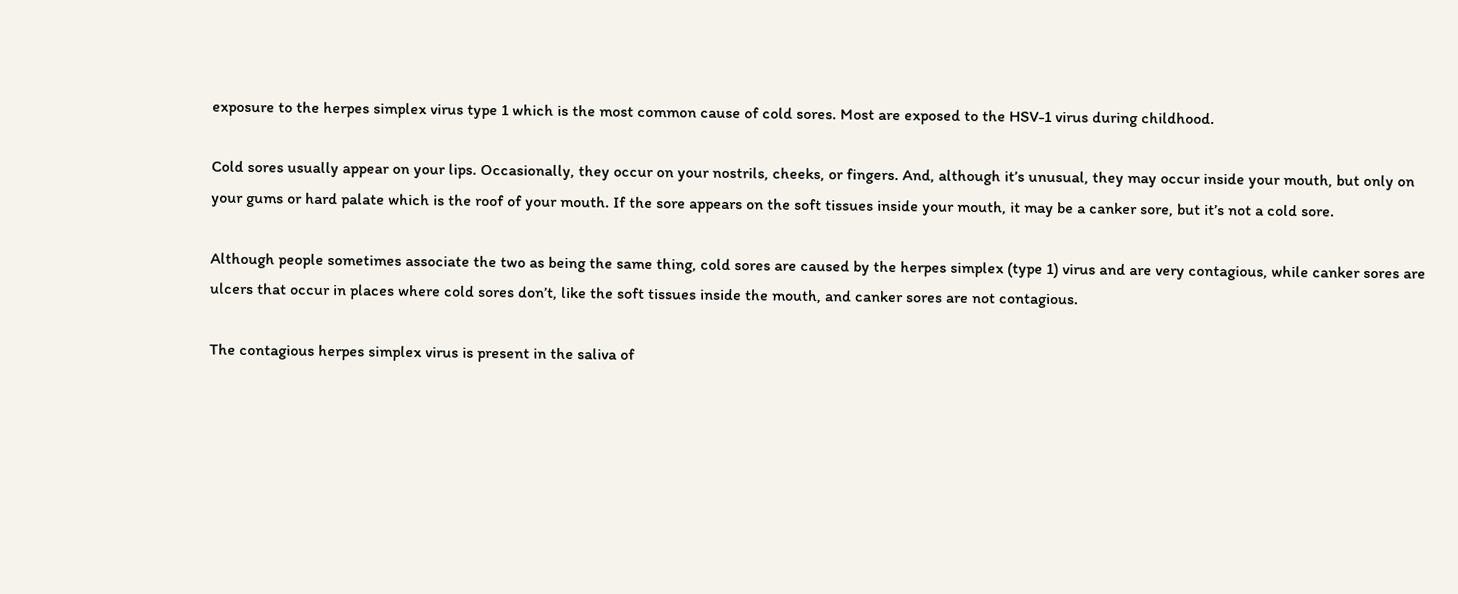exposure to the herpes simplex virus type 1 which is the most common cause of cold sores. Most are exposed to the HSV-1 virus during childhood.

Cold sores usually appear on your lips. Occasionally, they occur on your nostrils, cheeks, or fingers. And, although it’s unusual, they may occur inside your mouth, but only on your gums or hard palate which is the roof of your mouth. If the sore appears on the soft tissues inside your mouth, it may be a canker sore, but it’s not a cold sore.

Although people sometimes associate the two as being the same thing, cold sores are caused by the herpes simplex (type 1) virus and are very contagious, while canker sores are ulcers that occur in places where cold sores don’t, like the soft tissues inside the mouth, and canker sores are not contagious.

The contagious herpes simplex virus is present in the saliva of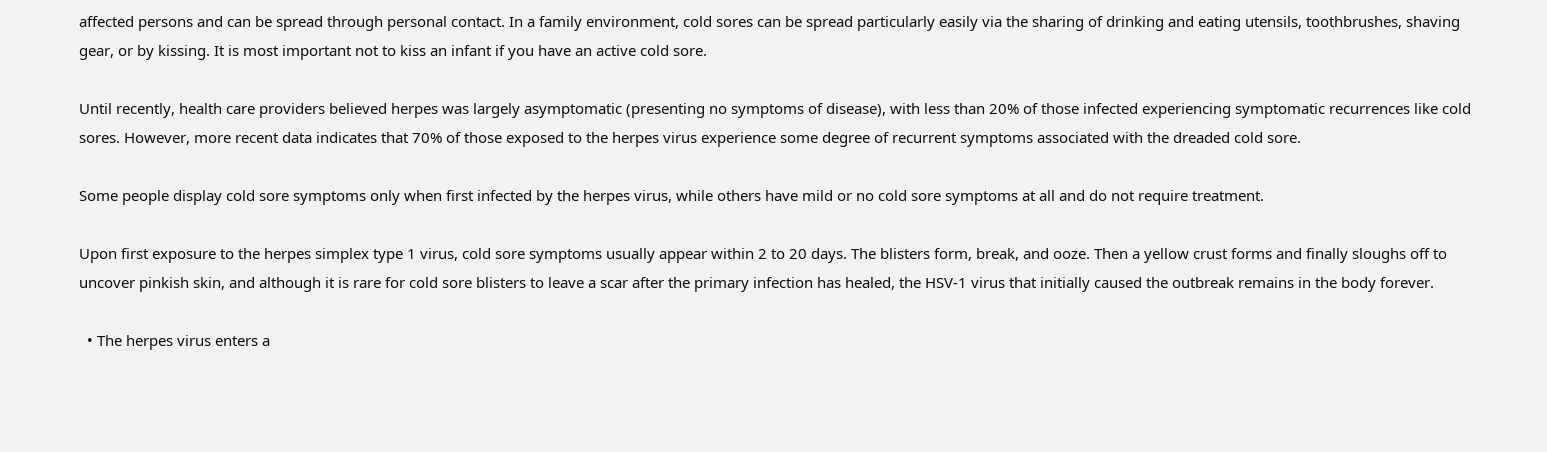affected persons and can be spread through personal contact. In a family environment, cold sores can be spread particularly easily via the sharing of drinking and eating utensils, toothbrushes, shaving gear, or by kissing. It is most important not to kiss an infant if you have an active cold sore.

Until recently, health care providers believed herpes was largely asymptomatic (presenting no symptoms of disease), with less than 20% of those infected experiencing symptomatic recurrences like cold sores. However, more recent data indicates that 70% of those exposed to the herpes virus experience some degree of recurrent symptoms associated with the dreaded cold sore.

Some people display cold sore symptoms only when first infected by the herpes virus, while others have mild or no cold sore symptoms at all and do not require treatment.

Upon first exposure to the herpes simplex type 1 virus, cold sore symptoms usually appear within 2 to 20 days. The blisters form, break, and ooze. Then a yellow crust forms and finally sloughs off to uncover pinkish skin, and although it is rare for cold sore blisters to leave a scar after the primary infection has healed, the HSV-1 virus that initially caused the outbreak remains in the body forever.

  • The herpes virus enters a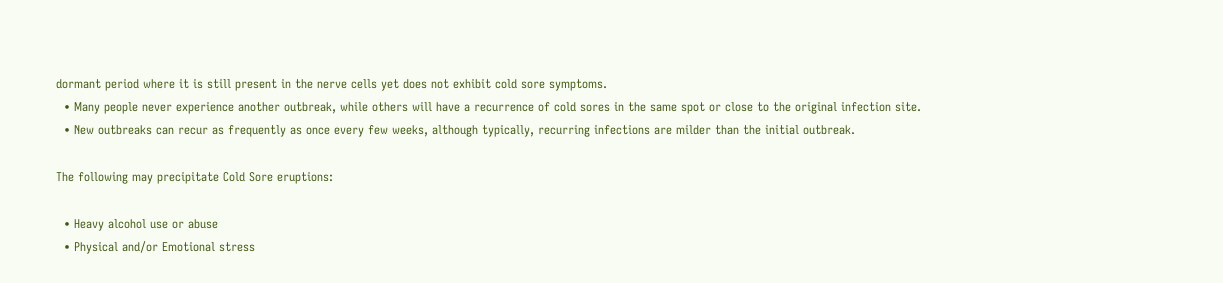dormant period where it is still present in the nerve cells yet does not exhibit cold sore symptoms.
  • Many people never experience another outbreak, while others will have a recurrence of cold sores in the same spot or close to the original infection site.
  • New outbreaks can recur as frequently as once every few weeks, although typically, recurring infections are milder than the initial outbreak.

The following may precipitate Cold Sore eruptions:

  • Heavy alcohol use or abuse
  • Physical and/or Emotional stress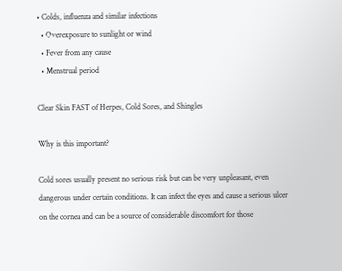• Colds, influenza and similar infections
  • Overexposure to sunlight or wind
  • Fever from any cause
  • Menstrual period

Clear Skin FAST of Herpes, Cold Sores, and Shingles

Why is this important?

Cold sores usually present no serious risk but can be very unpleasant, even dangerous under certain conditions. It can infect the eyes and cause a serious ulcer on the cornea and can be a source of considerable discomfort for those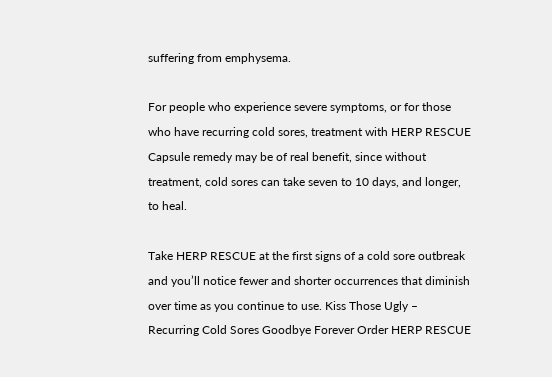suffering from emphysema.

For people who experience severe symptoms, or for those who have recurring cold sores, treatment with HERP RESCUE Capsule remedy may be of real benefit, since without treatment, cold sores can take seven to 10 days, and longer, to heal.

Take HERP RESCUE at the first signs of a cold sore outbreak and you’ll notice fewer and shorter occurrences that diminish over time as you continue to use. Kiss Those Ugly – Recurring Cold Sores Goodbye Forever Order HERP RESCUE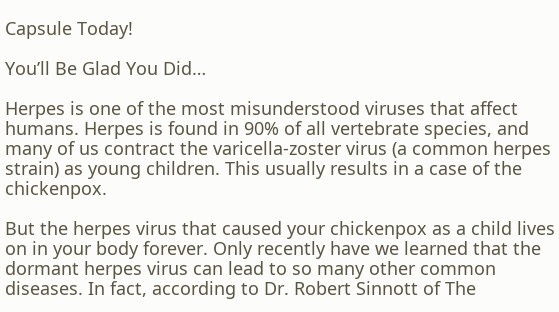Capsule Today!

You’ll Be Glad You Did…

Herpes is one of the most misunderstood viruses that affect humans. Herpes is found in 90% of all vertebrate species, and many of us contract the varicella-zoster virus (a common herpes strain) as young children. This usually results in a case of the chickenpox.

But the herpes virus that caused your chickenpox as a child lives on in your body forever. Only recently have we learned that the dormant herpes virus can lead to so many other common diseases. In fact, according to Dr. Robert Sinnott of The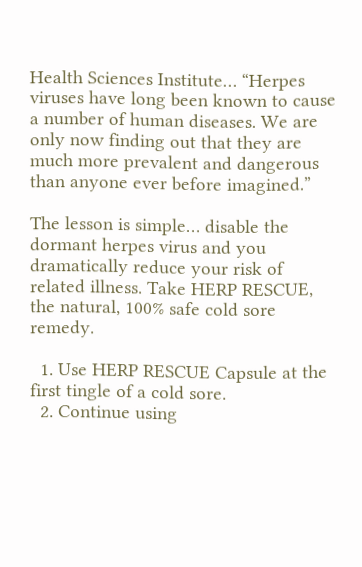Health Sciences Institute… “Herpes viruses have long been known to cause a number of human diseases. We are only now finding out that they are much more prevalent and dangerous than anyone ever before imagined.”

The lesson is simple… disable the dormant herpes virus and you dramatically reduce your risk of related illness. Take HERP RESCUE, the natural, 100% safe cold sore remedy.

  1. Use HERP RESCUE Capsule at the first tingle of a cold sore.
  2. Continue using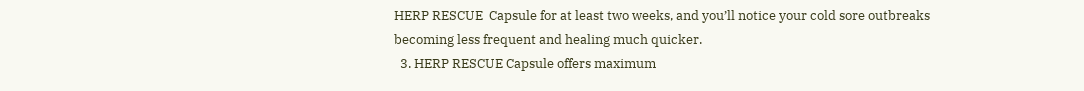HERP RESCUE  Capsule for at least two weeks, and you’ll notice your cold sore outbreaks becoming less frequent and healing much quicker.
  3. HERP RESCUE Capsule offers maximum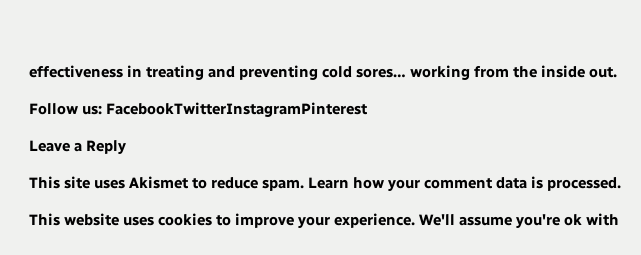effectiveness in treating and preventing cold sores… working from the inside out.

Follow us: FacebookTwitterInstagramPinterest

Leave a Reply

This site uses Akismet to reduce spam. Learn how your comment data is processed.

This website uses cookies to improve your experience. We'll assume you're ok with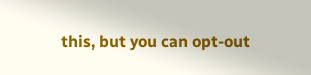this, but you can opt-out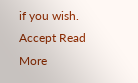if you wish. Accept Read More